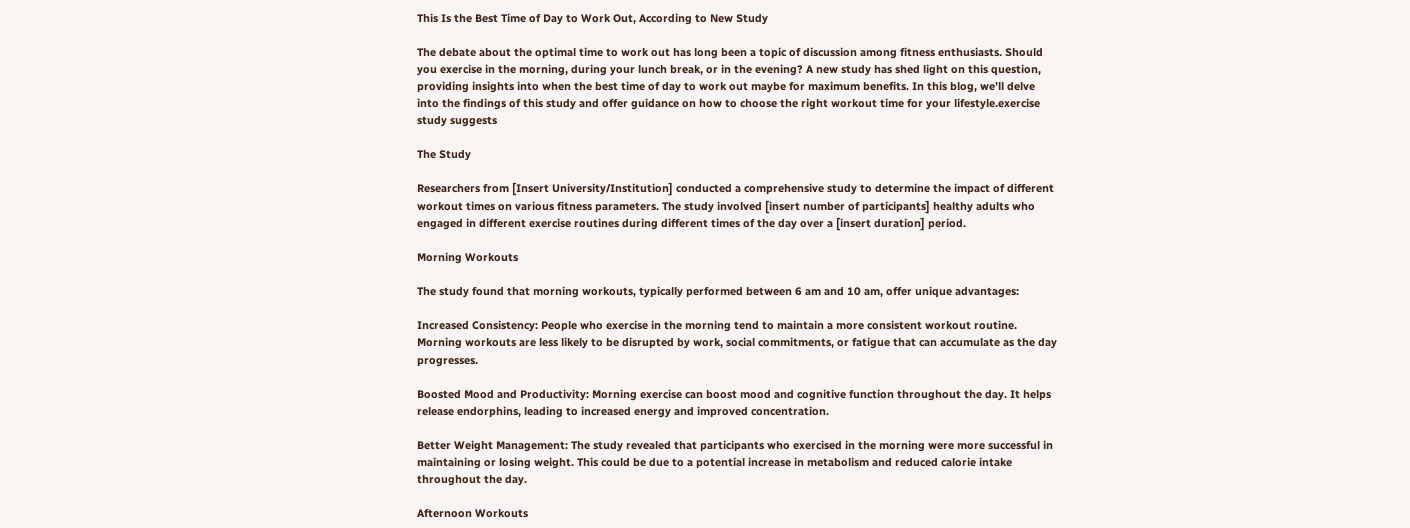This Is the Best Time of Day to Work Out, According to New Study

The debate about the optimal time to work out has long been a topic of discussion among fitness enthusiasts. Should you exercise in the morning, during your lunch break, or in the evening? A new study has shed light on this question, providing insights into when the best time of day to work out maybe for maximum benefits. In this blog, we’ll delve into the findings of this study and offer guidance on how to choose the right workout time for your lifestyle.exercise study suggests

The Study

Researchers from [Insert University/Institution] conducted a comprehensive study to determine the impact of different workout times on various fitness parameters. The study involved [insert number of participants] healthy adults who engaged in different exercise routines during different times of the day over a [insert duration] period.

Morning Workouts

The study found that morning workouts, typically performed between 6 am and 10 am, offer unique advantages:

Increased Consistency: People who exercise in the morning tend to maintain a more consistent workout routine. Morning workouts are less likely to be disrupted by work, social commitments, or fatigue that can accumulate as the day progresses.

Boosted Mood and Productivity: Morning exercise can boost mood and cognitive function throughout the day. It helps release endorphins, leading to increased energy and improved concentration.

Better Weight Management: The study revealed that participants who exercised in the morning were more successful in maintaining or losing weight. This could be due to a potential increase in metabolism and reduced calorie intake throughout the day.

Afternoon Workouts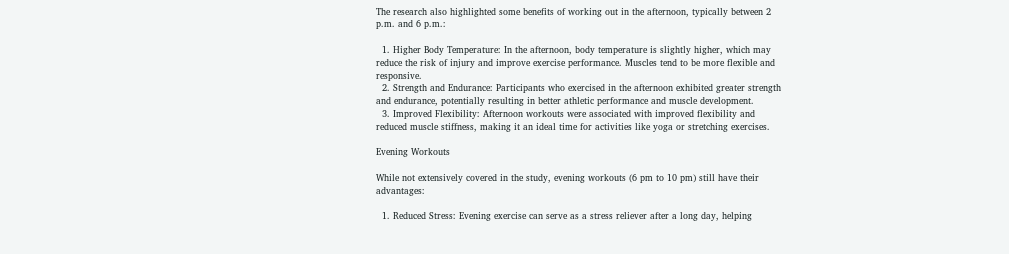The research also highlighted some benefits of working out in the afternoon, typically between 2 p.m. and 6 p.m.:

  1. Higher Body Temperature: In the afternoon, body temperature is slightly higher, which may reduce the risk of injury and improve exercise performance. Muscles tend to be more flexible and responsive.
  2. Strength and Endurance: Participants who exercised in the afternoon exhibited greater strength and endurance, potentially resulting in better athletic performance and muscle development.
  3. Improved Flexibility: Afternoon workouts were associated with improved flexibility and reduced muscle stiffness, making it an ideal time for activities like yoga or stretching exercises.

Evening Workouts

While not extensively covered in the study, evening workouts (6 pm to 10 pm) still have their advantages:

  1. Reduced Stress: Evening exercise can serve as a stress reliever after a long day, helping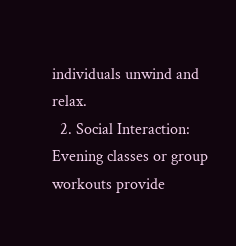individuals unwind and relax.
  2. Social Interaction: Evening classes or group workouts provide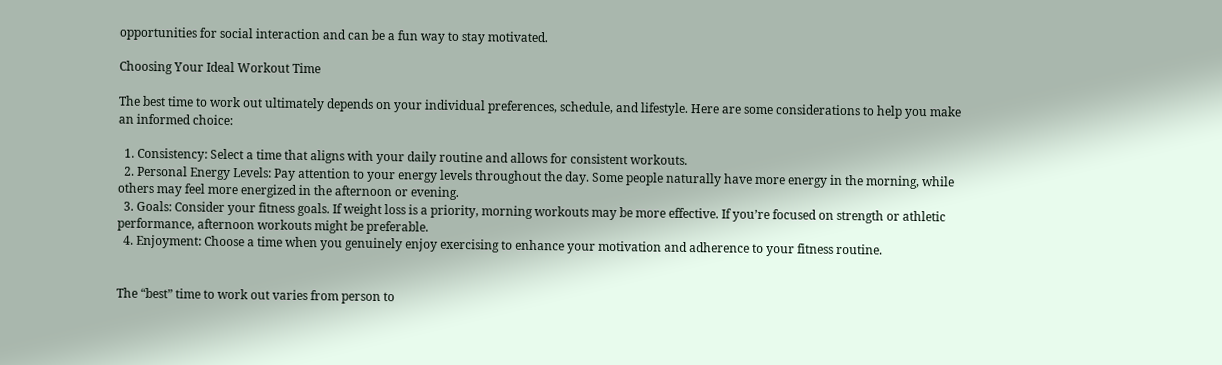opportunities for social interaction and can be a fun way to stay motivated.

Choosing Your Ideal Workout Time

The best time to work out ultimately depends on your individual preferences, schedule, and lifestyle. Here are some considerations to help you make an informed choice:

  1. Consistency: Select a time that aligns with your daily routine and allows for consistent workouts.
  2. Personal Energy Levels: Pay attention to your energy levels throughout the day. Some people naturally have more energy in the morning, while others may feel more energized in the afternoon or evening.
  3. Goals: Consider your fitness goals. If weight loss is a priority, morning workouts may be more effective. If you’re focused on strength or athletic performance, afternoon workouts might be preferable.
  4. Enjoyment: Choose a time when you genuinely enjoy exercising to enhance your motivation and adherence to your fitness routine.


The “best” time to work out varies from person to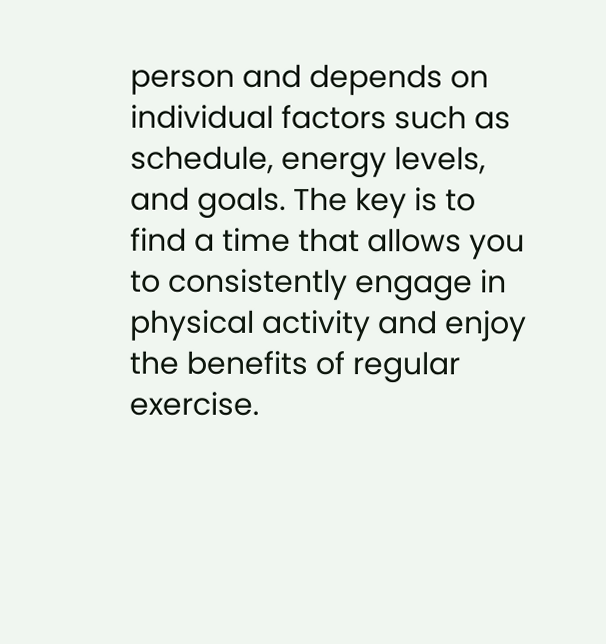person and depends on individual factors such as schedule, energy levels, and goals. The key is to find a time that allows you to consistently engage in physical activity and enjoy the benefits of regular exercise.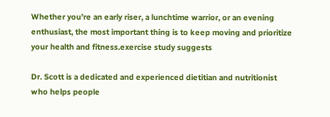Whether you’re an early riser, a lunchtime warrior, or an evening enthusiast, the most important thing is to keep moving and prioritize your health and fitness.exercise study suggests

Dr. Scott is a dedicated and experienced dietitian and nutritionist who helps people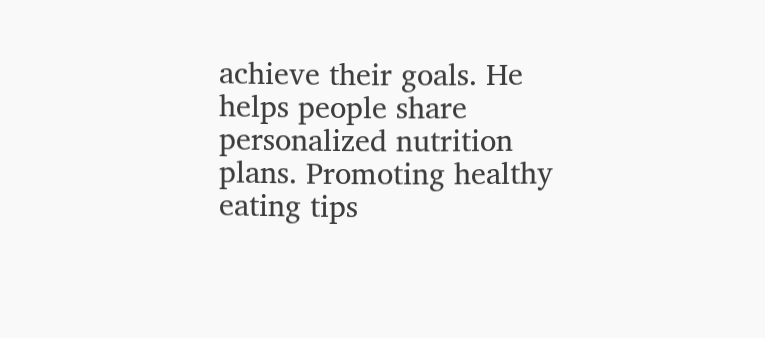achieve their goals. He helps people share personalized nutrition plans. Promoting healthy eating tips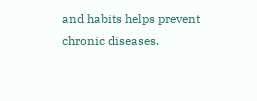and habits helps prevent chronic diseases.